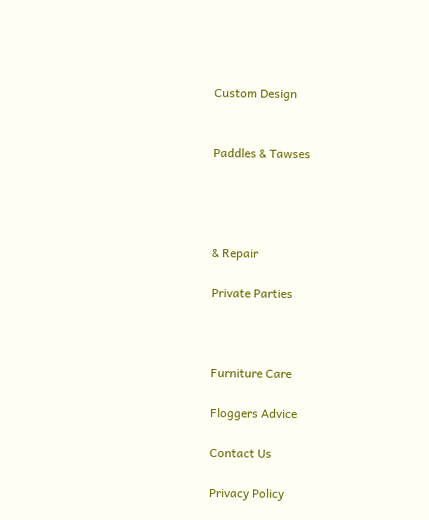Custom Design


Paddles & Tawses




& Repair

Private Parties



Furniture Care

Floggers Advice

Contact Us

Privacy Policy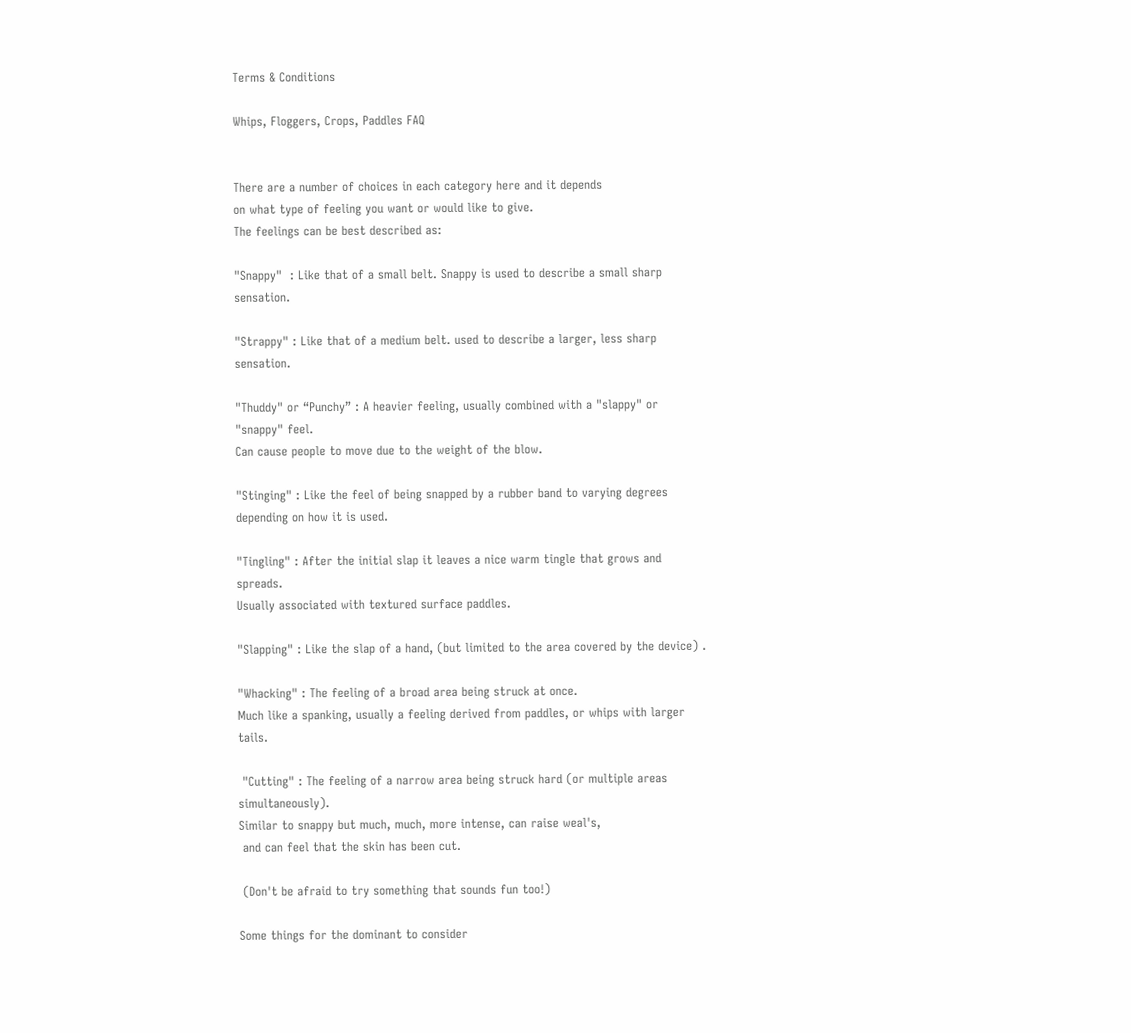Terms & Conditions

Whips, Floggers, Crops, Paddles FAQ


There are a number of choices in each category here and it depends
on what type of feeling you want or would like to give.
The feelings can be best described as:

"Snappy"  : Like that of a small belt. Snappy is used to describe a small sharp sensation.

"Strappy" : Like that of a medium belt. used to describe a larger, less sharp sensation.

"Thuddy" or “Punchy” : A heavier feeling, usually combined with a "slappy" or "snappy" feel.
Can cause people to move due to the weight of the blow.

"Stinging" : Like the feel of being snapped by a rubber band to varying degrees depending on how it is used.

"Tingling" : After the initial slap it leaves a nice warm tingle that grows and spreads.
Usually associated with textured surface paddles.

"Slapping" : Like the slap of a hand, (but limited to the area covered by the device) .

"Whacking" : The feeling of a broad area being struck at once.
Much like a spanking, usually a feeling derived from paddles, or whips with larger tails.

 "Cutting" : The feeling of a narrow area being struck hard (or multiple areas simultaneously).
Similar to snappy but much, much, more intense, can raise weal's,
 and can feel that the skin has been cut.

 (Don't be afraid to try something that sounds fun too!)

Some things for the dominant to consider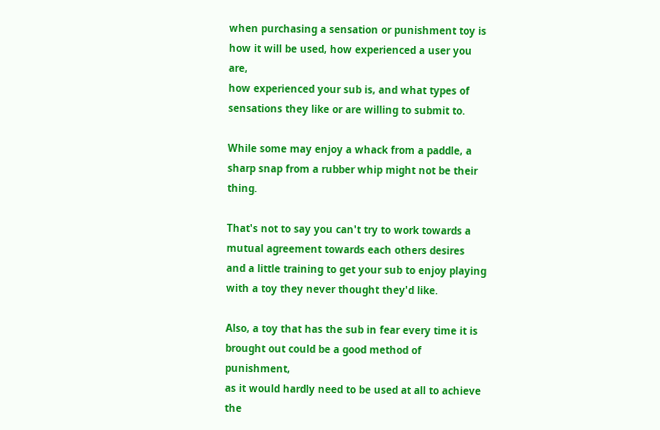when purchasing a sensation or punishment toy is how it will be used, how experienced a user you are,
how experienced your sub is, and what types of sensations they like or are willing to submit to.

While some may enjoy a whack from a paddle, a sharp snap from a rubber whip might not be their thing.

That's not to say you can't try to work towards a mutual agreement towards each others desires
and a little training to get your sub to enjoy playing with a toy they never thought they'd like.

Also, a toy that has the sub in fear every time it is brought out could be a good method of punishment,
as it would hardly need to be used at all to achieve the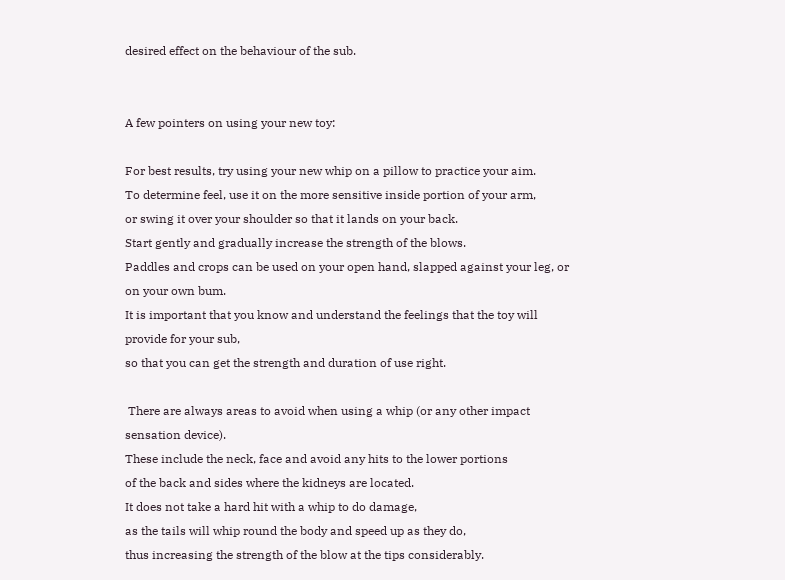desired effect on the behaviour of the sub.


A few pointers on using your new toy:

For best results, try using your new whip on a pillow to practice your aim.
To determine feel, use it on the more sensitive inside portion of your arm,
or swing it over your shoulder so that it lands on your back.
Start gently and gradually increase the strength of the blows.
Paddles and crops can be used on your open hand, slapped against your leg, or on your own bum.
It is important that you know and understand the feelings that the toy will provide for your sub,
so that you can get the strength and duration of use right.

 There are always areas to avoid when using a whip (or any other impact sensation device).
These include the neck, face and avoid any hits to the lower portions
of the back and sides where the kidneys are located.
It does not take a hard hit with a whip to do damage,
as the tails will whip round the body and speed up as they do,
thus increasing the strength of the blow at the tips considerably.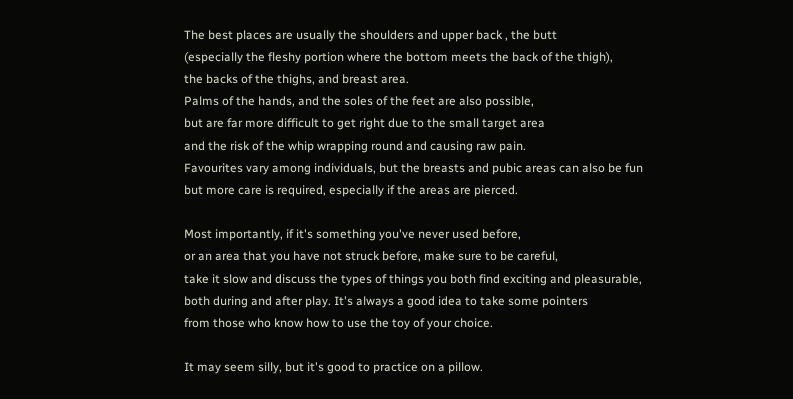The best places are usually the shoulders and upper back , the butt
(especially the fleshy portion where the bottom meets the back of the thigh),
the backs of the thighs, and breast area.
Palms of the hands, and the soles of the feet are also possible,
but are far more difficult to get right due to the small target area
and the risk of the whip wrapping round and causing raw pain.
Favourites vary among individuals, but the breasts and pubic areas can also be fun
but more care is required, especially if the areas are pierced.

Most importantly, if it's something you've never used before,
or an area that you have not struck before, make sure to be careful,
take it slow and discuss the types of things you both find exciting and pleasurable,
both during and after play. It's always a good idea to take some pointers
from those who know how to use the toy of your choice.

It may seem silly, but it's good to practice on a pillow.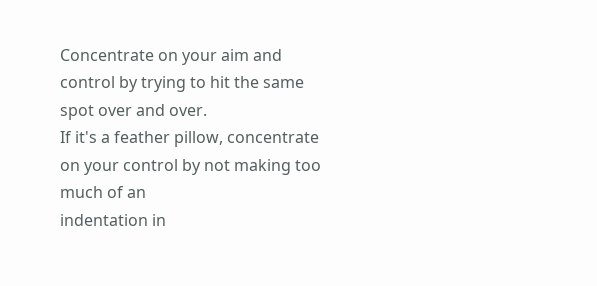Concentrate on your aim and control by trying to hit the same spot over and over.
If it's a feather pillow, concentrate on your control by not making too much of an
indentation in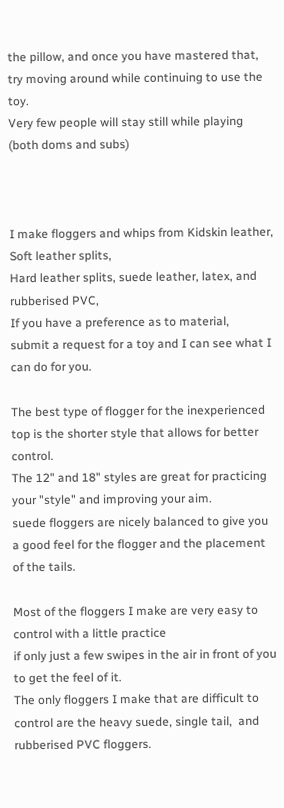the pillow, and once you have mastered that,
try moving around while continuing to use the toy.
Very few people will stay still while playing (both doms and subs)



I make floggers and whips from Kidskin leather, Soft leather splits,
Hard leather splits, suede leather, latex, and rubberised PVC,
If you have a preference as to material,
submit a request for a toy and I can see what I can do for you.

The best type of flogger for the inexperienced top is the shorter style that allows for better control.
The 12" and 18" styles are great for practicing your "style" and improving your aim.
suede floggers are nicely balanced to give you a good feel for the flogger and the placement of the tails.

Most of the floggers I make are very easy to control with a little practice
if only just a few swipes in the air in front of you to get the feel of it.
The only floggers I make that are difficult to control are the heavy suede, single tail,  and rubberised PVC floggers.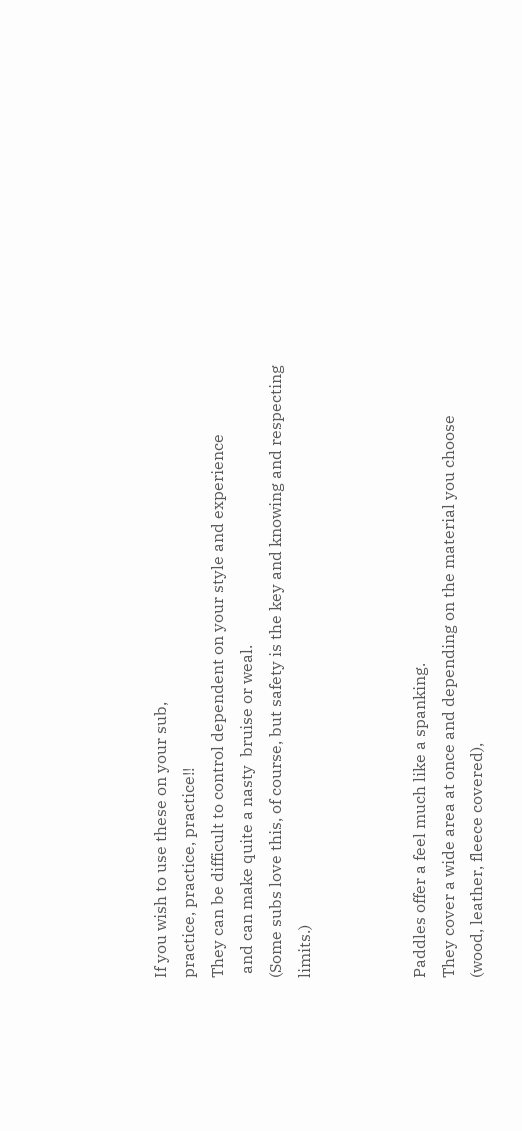If you wish to use these on your sub,
practice, practice, practice!!
They can be difficult to control dependent on your style and experience
 and can make quite a nasty  bruise or weal.
(Some subs love this, of course, but safety is the key and knowing and respecting limits.)



Paddles offer a feel much like a spanking.
They cover a wide area at once and depending on the material you choose
(wood, leather, fleece covered),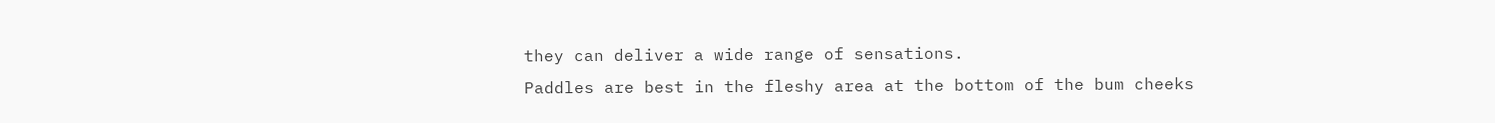they can deliver a wide range of sensations.
Paddles are best in the fleshy area at the bottom of the bum cheeks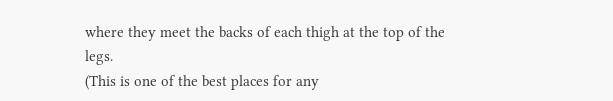where they meet the backs of each thigh at the top of the legs.
(This is one of the best places for any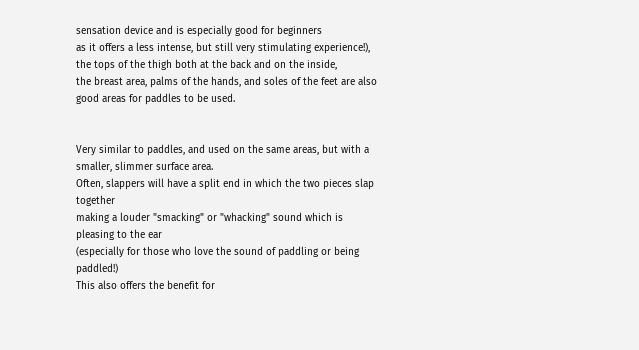sensation device and is especially good for beginners
as it offers a less intense, but still very stimulating experience!),
the tops of the thigh both at the back and on the inside,
the breast area, palms of the hands, and soles of the feet are also good areas for paddles to be used.


Very similar to paddles, and used on the same areas, but with a smaller, slimmer surface area.
Often, slappers will have a split end in which the two pieces slap together
making a louder "smacking" or "whacking" sound which is pleasing to the ear
(especially for those who love the sound of paddling or being paddled!)
This also offers the benefit for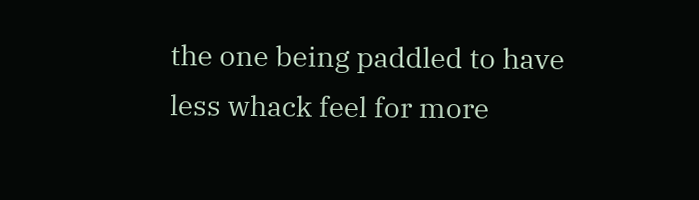the one being paddled to have
less whack feel for more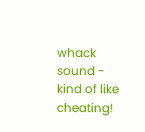whack sound - kind of like cheating!